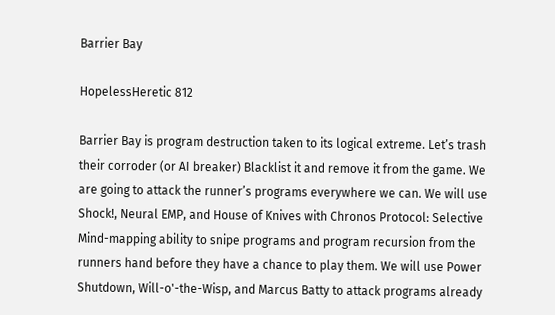Barrier Bay

HopelessHeretic 812

Barrier Bay is program destruction taken to its logical extreme. Let’s trash their corroder (or AI breaker) Blacklist it and remove it from the game. We are going to attack the runner’s programs everywhere we can. We will use Shock!, Neural EMP, and House of Knives with Chronos Protocol: Selective Mind-mapping ability to snipe programs and program recursion from the runners hand before they have a chance to play them. We will use Power Shutdown, Will-o'-the-Wisp, and Marcus Batty to attack programs already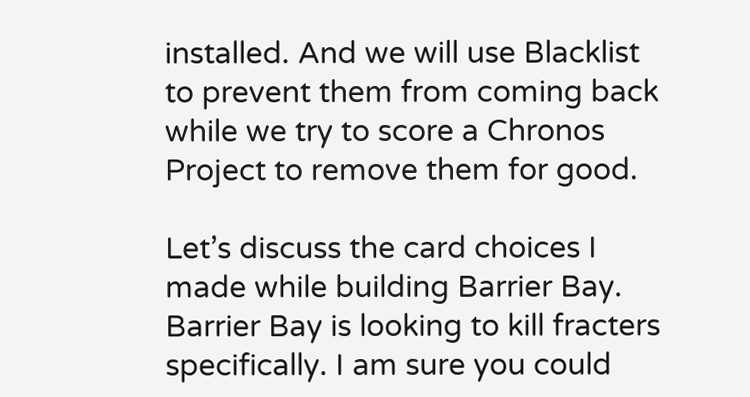installed. And we will use Blacklist to prevent them from coming back while we try to score a Chronos Project to remove them for good.

Let’s discuss the card choices I made while building Barrier Bay. Barrier Bay is looking to kill fracters specifically. I am sure you could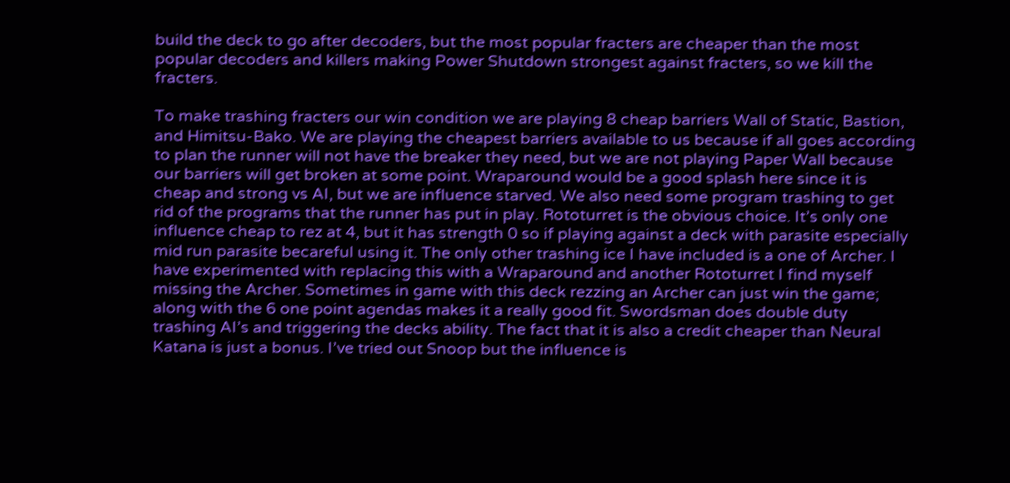build the deck to go after decoders, but the most popular fracters are cheaper than the most popular decoders and killers making Power Shutdown strongest against fracters, so we kill the fracters.

To make trashing fracters our win condition we are playing 8 cheap barriers Wall of Static, Bastion, and Himitsu-Bako. We are playing the cheapest barriers available to us because if all goes according to plan the runner will not have the breaker they need, but we are not playing Paper Wall because our barriers will get broken at some point. Wraparound would be a good splash here since it is cheap and strong vs AI, but we are influence starved. We also need some program trashing to get rid of the programs that the runner has put in play. Rototurret is the obvious choice. It’s only one influence cheap to rez at 4, but it has strength 0 so if playing against a deck with parasite especially mid run parasite becareful using it. The only other trashing ice I have included is a one of Archer. I have experimented with replacing this with a Wraparound and another Rototurret I find myself missing the Archer. Sometimes in game with this deck rezzing an Archer can just win the game; along with the 6 one point agendas makes it a really good fit. Swordsman does double duty trashing AI’s and triggering the decks ability. The fact that it is also a credit cheaper than Neural Katana is just a bonus. I’ve tried out Snoop but the influence is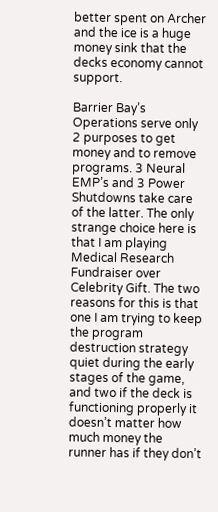better spent on Archer and the ice is a huge money sink that the decks economy cannot support.

Barrier Bay’s Operations serve only 2 purposes to get money and to remove programs. 3 Neural EMP’s and 3 Power Shutdowns take care of the latter. The only strange choice here is that I am playing Medical Research Fundraiser over Celebrity Gift. The two reasons for this is that one I am trying to keep the program destruction strategy quiet during the early stages of the game, and two if the deck is functioning properly it doesn’t matter how much money the runner has if they don’t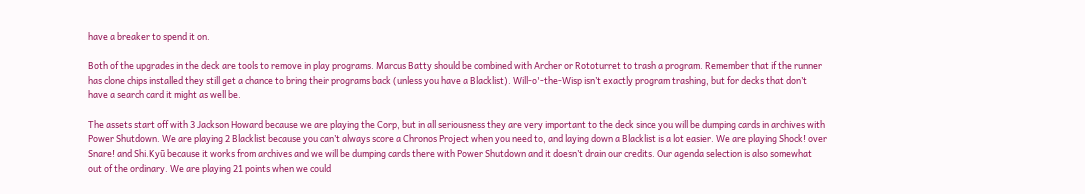have a breaker to spend it on.

Both of the upgrades in the deck are tools to remove in play programs. Marcus Batty should be combined with Archer or Rototurret to trash a program. Remember that if the runner has clone chips installed they still get a chance to bring their programs back (unless you have a Blacklist). Will-o'-the-Wisp isn’t exactly program trashing, but for decks that don’t have a search card it might as well be.

The assets start off with 3 Jackson Howard because we are playing the Corp, but in all seriousness they are very important to the deck since you will be dumping cards in archives with Power Shutdown. We are playing 2 Blacklist because you can’t always score a Chronos Project when you need to, and laying down a Blacklist is a lot easier. We are playing Shock! over Snare! and Shi.Kyū because it works from archives and we will be dumping cards there with Power Shutdown and it doesn’t drain our credits. Our agenda selection is also somewhat out of the ordinary. We are playing 21 points when we could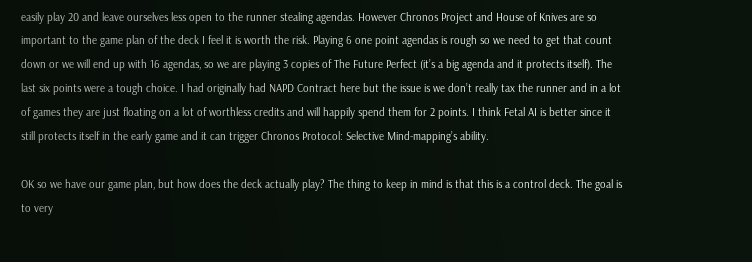easily play 20 and leave ourselves less open to the runner stealing agendas. However Chronos Project and House of Knives are so important to the game plan of the deck I feel it is worth the risk. Playing 6 one point agendas is rough so we need to get that count down or we will end up with 16 agendas, so we are playing 3 copies of The Future Perfect (it’s a big agenda and it protects itself). The last six points were a tough choice. I had originally had NAPD Contract here but the issue is we don’t really tax the runner and in a lot of games they are just floating on a lot of worthless credits and will happily spend them for 2 points. I think Fetal AI is better since it still protects itself in the early game and it can trigger Chronos Protocol: Selective Mind-mapping’s ability.

OK so we have our game plan, but how does the deck actually play? The thing to keep in mind is that this is a control deck. The goal is to very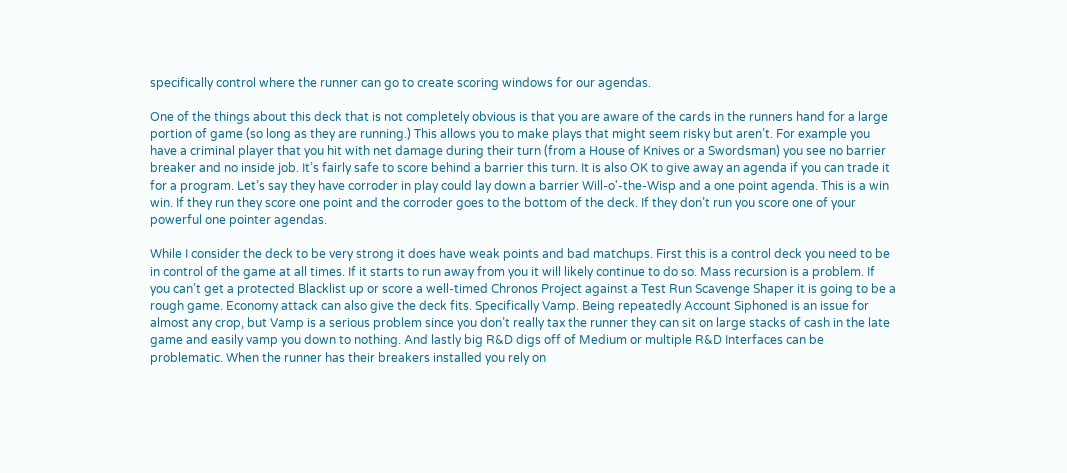specifically control where the runner can go to create scoring windows for our agendas.

One of the things about this deck that is not completely obvious is that you are aware of the cards in the runners hand for a large portion of game (so long as they are running.) This allows you to make plays that might seem risky but aren’t. For example you have a criminal player that you hit with net damage during their turn (from a House of Knives or a Swordsman) you see no barrier breaker and no inside job. It’s fairly safe to score behind a barrier this turn. It is also OK to give away an agenda if you can trade it for a program. Let’s say they have corroder in play could lay down a barrier Will-o'-the-Wisp and a one point agenda. This is a win win. If they run they score one point and the corroder goes to the bottom of the deck. If they don’t run you score one of your powerful one pointer agendas.

While I consider the deck to be very strong it does have weak points and bad matchups. First this is a control deck you need to be in control of the game at all times. If it starts to run away from you it will likely continue to do so. Mass recursion is a problem. If you can’t get a protected Blacklist up or score a well-timed Chronos Project against a Test Run Scavenge Shaper it is going to be a rough game. Economy attack can also give the deck fits. Specifically Vamp. Being repeatedly Account Siphoned is an issue for almost any crop, but Vamp is a serious problem since you don’t really tax the runner they can sit on large stacks of cash in the late game and easily vamp you down to nothing. And lastly big R&D digs off of Medium or multiple R&D Interfaces can be problematic. When the runner has their breakers installed you rely on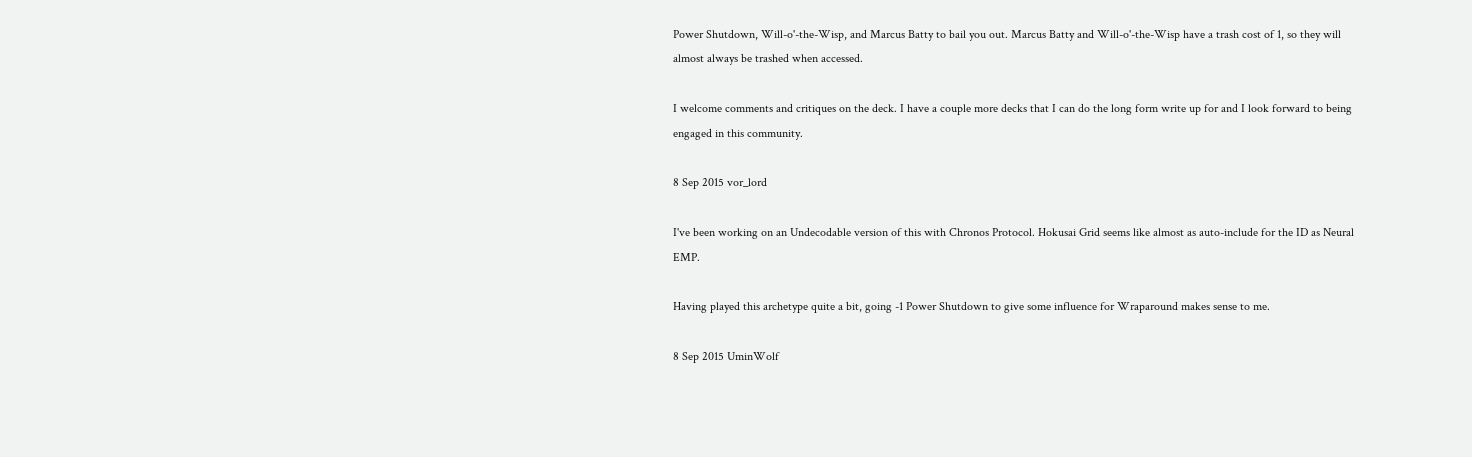Power Shutdown, Will-o'-the-Wisp, and Marcus Batty to bail you out. Marcus Batty and Will-o'-the-Wisp have a trash cost of 1, so they will almost always be trashed when accessed.

I welcome comments and critiques on the deck. I have a couple more decks that I can do the long form write up for and I look forward to being engaged in this community.

8 Sep 2015 vor_lord

I've been working on an Undecodable version of this with Chronos Protocol. Hokusai Grid seems like almost as auto-include for the ID as Neural EMP.

Having played this archetype quite a bit, going -1 Power Shutdown to give some influence for Wraparound makes sense to me.

8 Sep 2015 UminWolf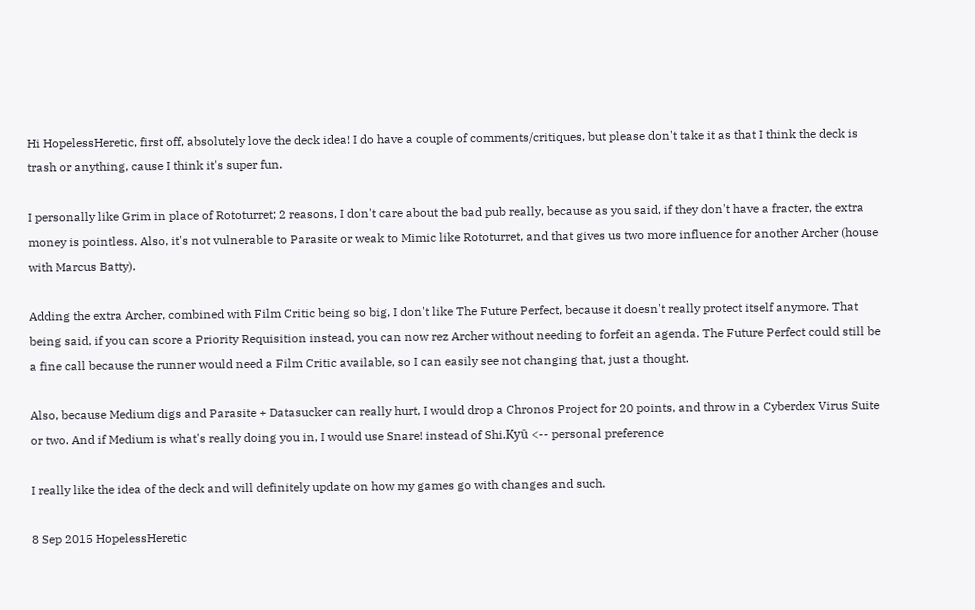Hi HopelessHeretic, first off, absolutely love the deck idea! I do have a couple of comments/critiques, but please don't take it as that I think the deck is trash or anything, cause I think it's super fun.

I personally like Grim in place of Rototurret; 2 reasons, I don't care about the bad pub really, because as you said, if they don't have a fracter, the extra money is pointless. Also, it's not vulnerable to Parasite or weak to Mimic like Rototurret, and that gives us two more influence for another Archer (house with Marcus Batty).

Adding the extra Archer, combined with Film Critic being so big, I don't like The Future Perfect, because it doesn't really protect itself anymore. That being said, if you can score a Priority Requisition instead, you can now rez Archer without needing to forfeit an agenda. The Future Perfect could still be a fine call because the runner would need a Film Critic available, so I can easily see not changing that, just a thought.

Also, because Medium digs and Parasite + Datasucker can really hurt, I would drop a Chronos Project for 20 points, and throw in a Cyberdex Virus Suite or two. And if Medium is what's really doing you in, I would use Snare! instead of Shi.Kyū <-- personal preference

I really like the idea of the deck and will definitely update on how my games go with changes and such.

8 Sep 2015 HopelessHeretic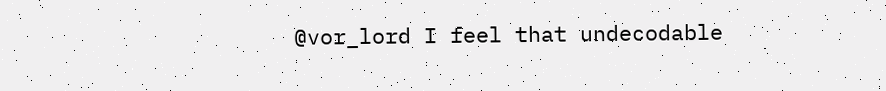@vor_lord I feel that undecodable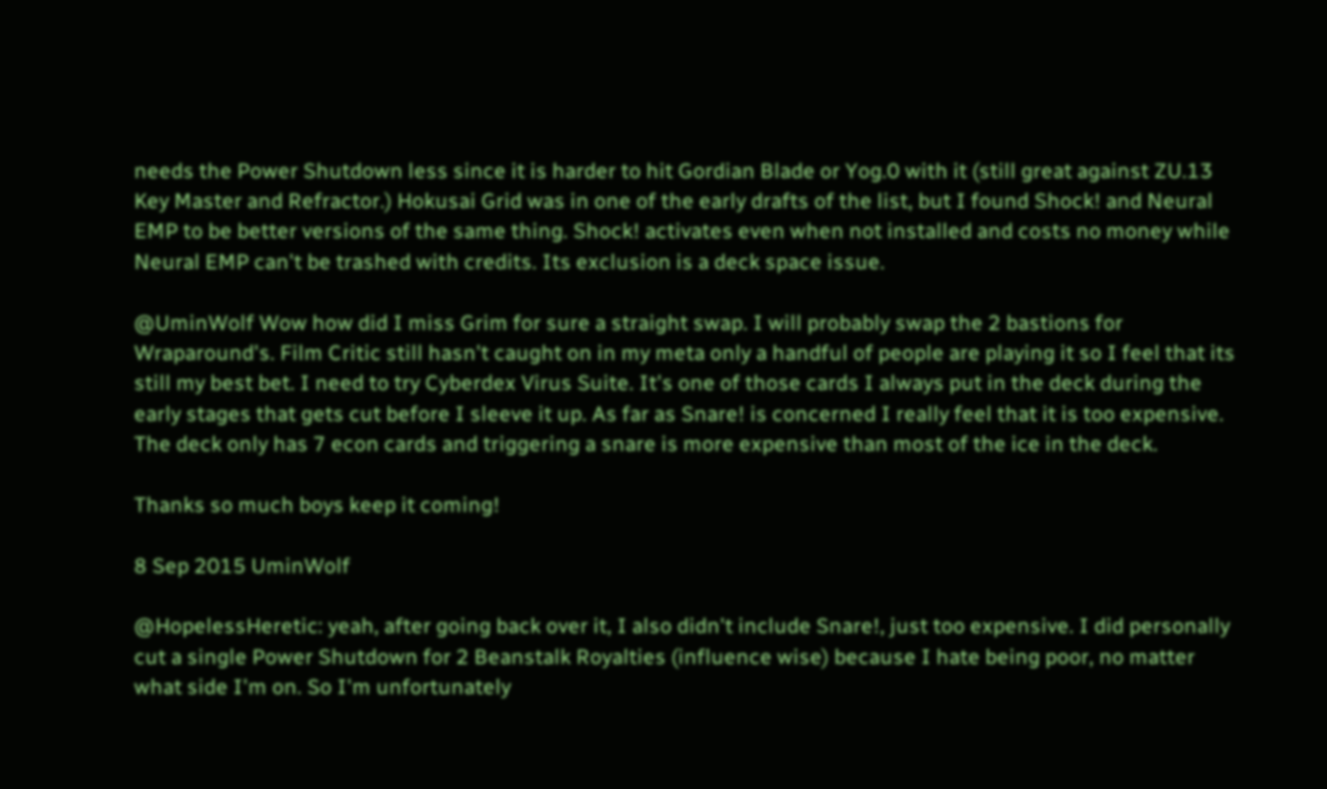needs the Power Shutdown less since it is harder to hit Gordian Blade or Yog.0 with it (still great against ZU.13 Key Master and Refractor.) Hokusai Grid was in one of the early drafts of the list, but I found Shock! and Neural EMP to be better versions of the same thing. Shock! activates even when not installed and costs no money while Neural EMP can't be trashed with credits. Its exclusion is a deck space issue.

@UminWolf Wow how did I miss Grim for sure a straight swap. I will probably swap the 2 bastions for Wraparound's. Film Critic still hasn't caught on in my meta only a handful of people are playing it so I feel that its still my best bet. I need to try Cyberdex Virus Suite. It's one of those cards I always put in the deck during the early stages that gets cut before I sleeve it up. As far as Snare! is concerned I really feel that it is too expensive. The deck only has 7 econ cards and triggering a snare is more expensive than most of the ice in the deck.

Thanks so much boys keep it coming!

8 Sep 2015 UminWolf

@HopelessHeretic: yeah, after going back over it, I also didn't include Snare!, just too expensive. I did personally cut a single Power Shutdown for 2 Beanstalk Royalties (influence wise) because I hate being poor, no matter what side I'm on. So I'm unfortunately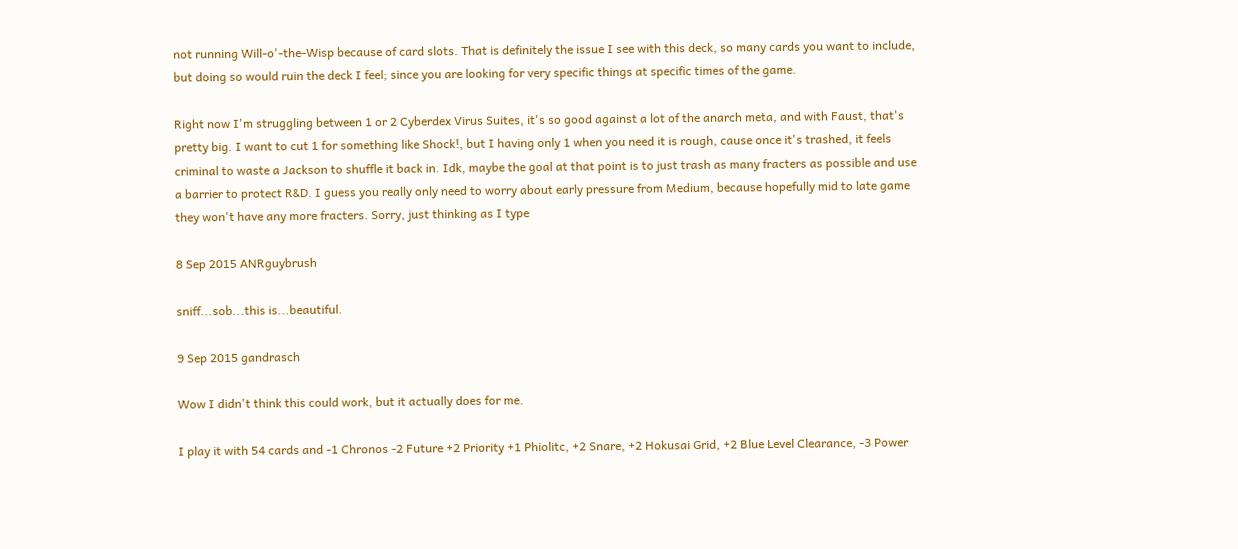not running Will-o'-the-Wisp because of card slots. That is definitely the issue I see with this deck, so many cards you want to include, but doing so would ruin the deck I feel; since you are looking for very specific things at specific times of the game.

Right now I'm struggling between 1 or 2 Cyberdex Virus Suites, it's so good against a lot of the anarch meta, and with Faust, that's pretty big. I want to cut 1 for something like Shock!, but I having only 1 when you need it is rough, cause once it's trashed, it feels criminal to waste a Jackson to shuffle it back in. Idk, maybe the goal at that point is to just trash as many fracters as possible and use a barrier to protect R&D. I guess you really only need to worry about early pressure from Medium, because hopefully mid to late game they won't have any more fracters. Sorry, just thinking as I type

8 Sep 2015 ANRguybrush

sniff...sob...this is...beautiful.

9 Sep 2015 gandrasch

Wow I didn't think this could work, but it actually does for me.

I play it with 54 cards and -1 Chronos -2 Future +2 Priority +1 Phiolitc, +2 Snare, +2 Hokusai Grid, +2 Blue Level Clearance, -3 Power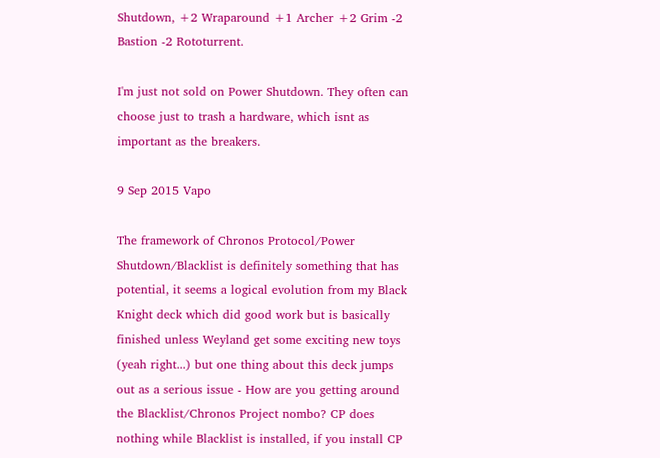Shutdown, +2 Wraparound +1 Archer +2 Grim -2 Bastion -2 Rototurrent.

I'm just not sold on Power Shutdown. They often can choose just to trash a hardware, which isnt as important as the breakers.

9 Sep 2015 Vapo

The framework of Chronos Protocol/Power Shutdown/Blacklist is definitely something that has potential, it seems a logical evolution from my Black Knight deck which did good work but is basically finished unless Weyland get some exciting new toys (yeah right...) but one thing about this deck jumps out as a serious issue - How are you getting around the Blacklist/Chronos Project nombo? CP does nothing while Blacklist is installed, if you install CP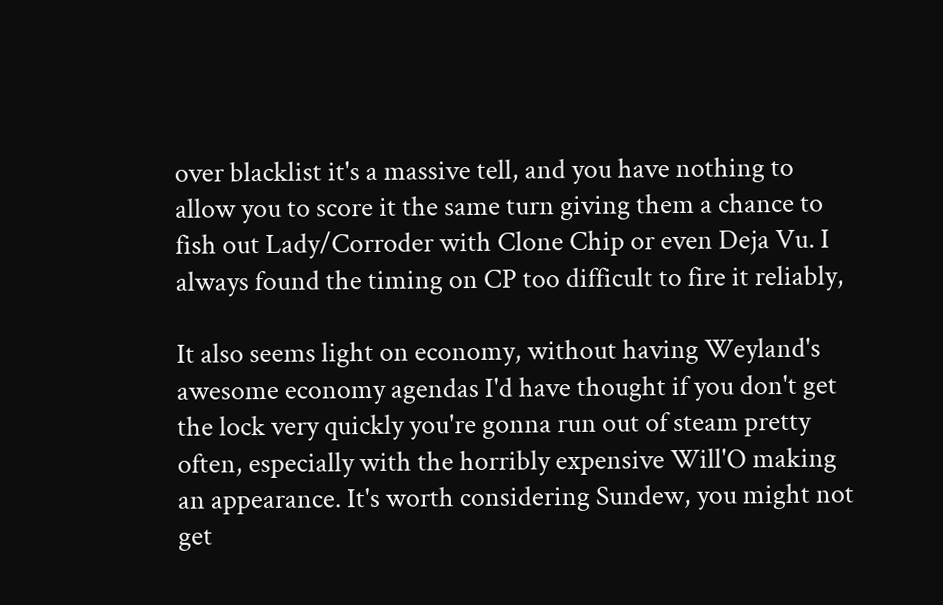over blacklist it's a massive tell, and you have nothing to allow you to score it the same turn giving them a chance to fish out Lady/Corroder with Clone Chip or even Deja Vu. I always found the timing on CP too difficult to fire it reliably,

It also seems light on economy, without having Weyland's awesome economy agendas I'd have thought if you don't get the lock very quickly you're gonna run out of steam pretty often, especially with the horribly expensive Will'O making an appearance. It's worth considering Sundew, you might not get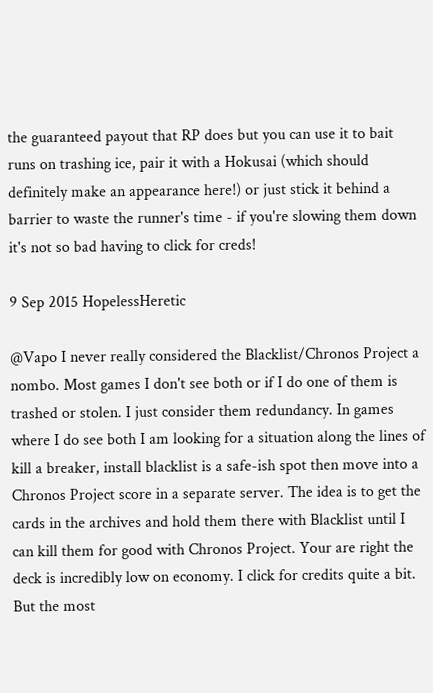the guaranteed payout that RP does but you can use it to bait runs on trashing ice, pair it with a Hokusai (which should definitely make an appearance here!) or just stick it behind a barrier to waste the runner's time - if you're slowing them down it's not so bad having to click for creds!

9 Sep 2015 HopelessHeretic

@Vapo I never really considered the Blacklist/Chronos Project a nombo. Most games I don't see both or if I do one of them is trashed or stolen. I just consider them redundancy. In games where I do see both I am looking for a situation along the lines of kill a breaker, install blacklist is a safe-ish spot then move into a Chronos Project score in a separate server. The idea is to get the cards in the archives and hold them there with Blacklist until I can kill them for good with Chronos Project. Your are right the deck is incredibly low on economy. I click for credits quite a bit. But the most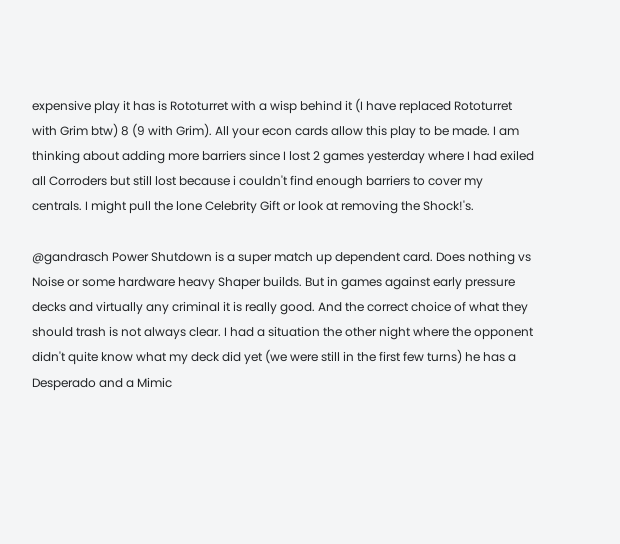expensive play it has is Rototurret with a wisp behind it (I have replaced Rototurret with Grim btw) 8 (9 with Grim). All your econ cards allow this play to be made. I am thinking about adding more barriers since I lost 2 games yesterday where I had exiled all Corroders but still lost because i couldn't find enough barriers to cover my centrals. I might pull the lone Celebrity Gift or look at removing the Shock!'s.

@gandrasch Power Shutdown is a super match up dependent card. Does nothing vs Noise or some hardware heavy Shaper builds. But in games against early pressure decks and virtually any criminal it is really good. And the correct choice of what they should trash is not always clear. I had a situation the other night where the opponent didn't quite know what my deck did yet (we were still in the first few turns) he has a Desperado and a Mimic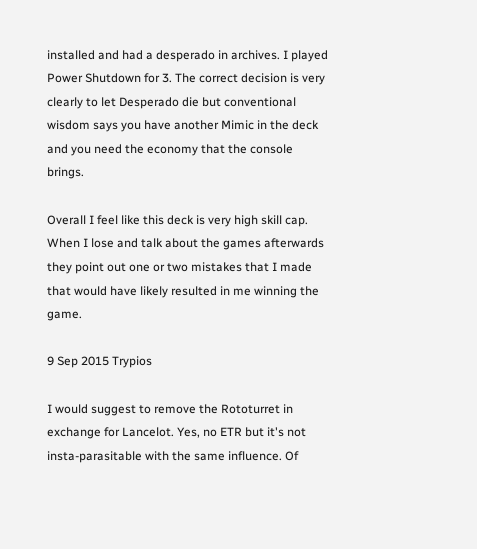installed and had a desperado in archives. I played Power Shutdown for 3. The correct decision is very clearly to let Desperado die but conventional wisdom says you have another Mimic in the deck and you need the economy that the console brings.

Overall I feel like this deck is very high skill cap. When I lose and talk about the games afterwards they point out one or two mistakes that I made that would have likely resulted in me winning the game.

9 Sep 2015 Trypios

I would suggest to remove the Rototurret in exchange for Lancelot. Yes, no ETR but it's not insta-parasitable with the same influence. Of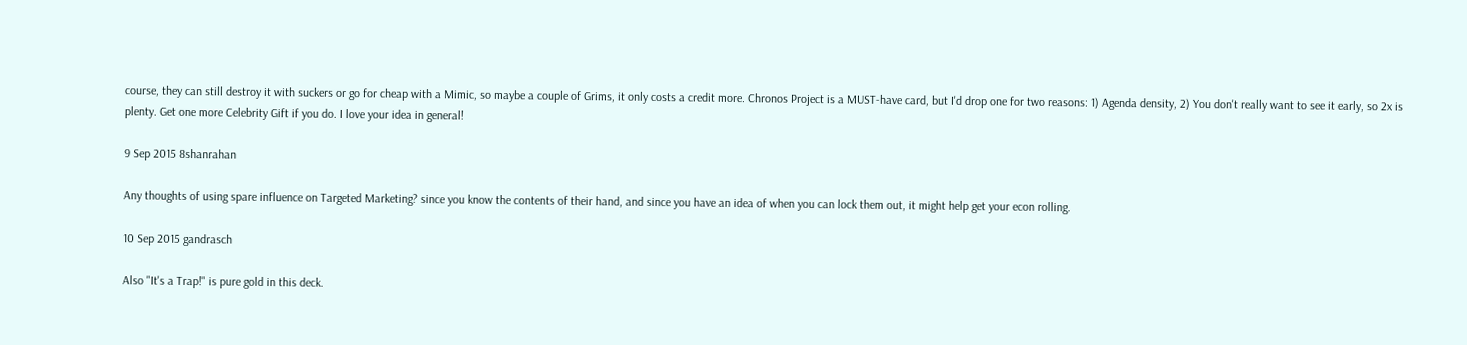course, they can still destroy it with suckers or go for cheap with a Mimic, so maybe a couple of Grims, it only costs a credit more. Chronos Project is a MUST-have card, but I'd drop one for two reasons: 1) Agenda density, 2) You don't really want to see it early, so 2x is plenty. Get one more Celebrity Gift if you do. I love your idea in general!

9 Sep 2015 8shanrahan

Any thoughts of using spare influence on Targeted Marketing? since you know the contents of their hand, and since you have an idea of when you can lock them out, it might help get your econ rolling.

10 Sep 2015 gandrasch

Also "It's a Trap!" is pure gold in this deck.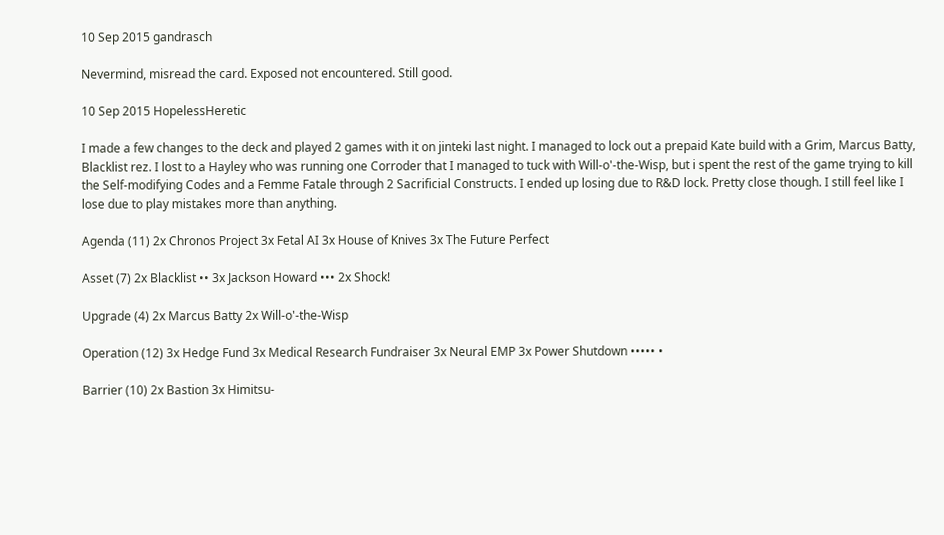10 Sep 2015 gandrasch

Nevermind, misread the card. Exposed not encountered. Still good.

10 Sep 2015 HopelessHeretic

I made a few changes to the deck and played 2 games with it on jinteki last night. I managed to lock out a prepaid Kate build with a Grim, Marcus Batty, Blacklist rez. I lost to a Hayley who was running one Corroder that I managed to tuck with Will-o'-the-Wisp, but i spent the rest of the game trying to kill the Self-modifying Codes and a Femme Fatale through 2 Sacrificial Constructs. I ended up losing due to R&D lock. Pretty close though. I still feel like I lose due to play mistakes more than anything.

Agenda (11) 2x Chronos Project 3x Fetal AI 3x House of Knives 3x The Future Perfect

Asset (7) 2x Blacklist •• 3x Jackson Howard ••• 2x Shock!

Upgrade (4) 2x Marcus Batty 2x Will-o'-the-Wisp

Operation (12) 3x Hedge Fund 3x Medical Research Fundraiser 3x Neural EMP 3x Power Shutdown ••••• •

Barrier (10) 2x Bastion 3x Himitsu-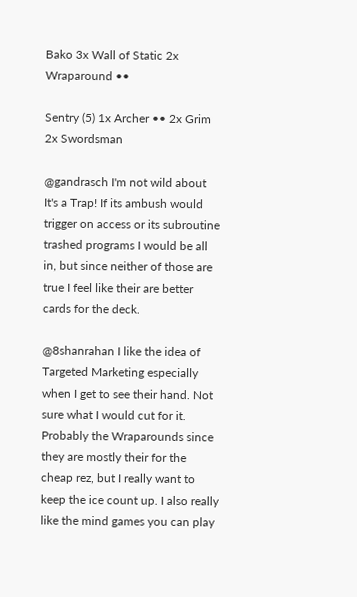Bako 3x Wall of Static 2x Wraparound ••

Sentry (5) 1x Archer •• 2x Grim 2x Swordsman

@gandrasch I'm not wild about It's a Trap! If its ambush would trigger on access or its subroutine trashed programs I would be all in, but since neither of those are true I feel like their are better cards for the deck.

@8shanrahan I like the idea of Targeted Marketing especially when I get to see their hand. Not sure what I would cut for it. Probably the Wraparounds since they are mostly their for the cheap rez, but I really want to keep the ice count up. I also really like the mind games you can play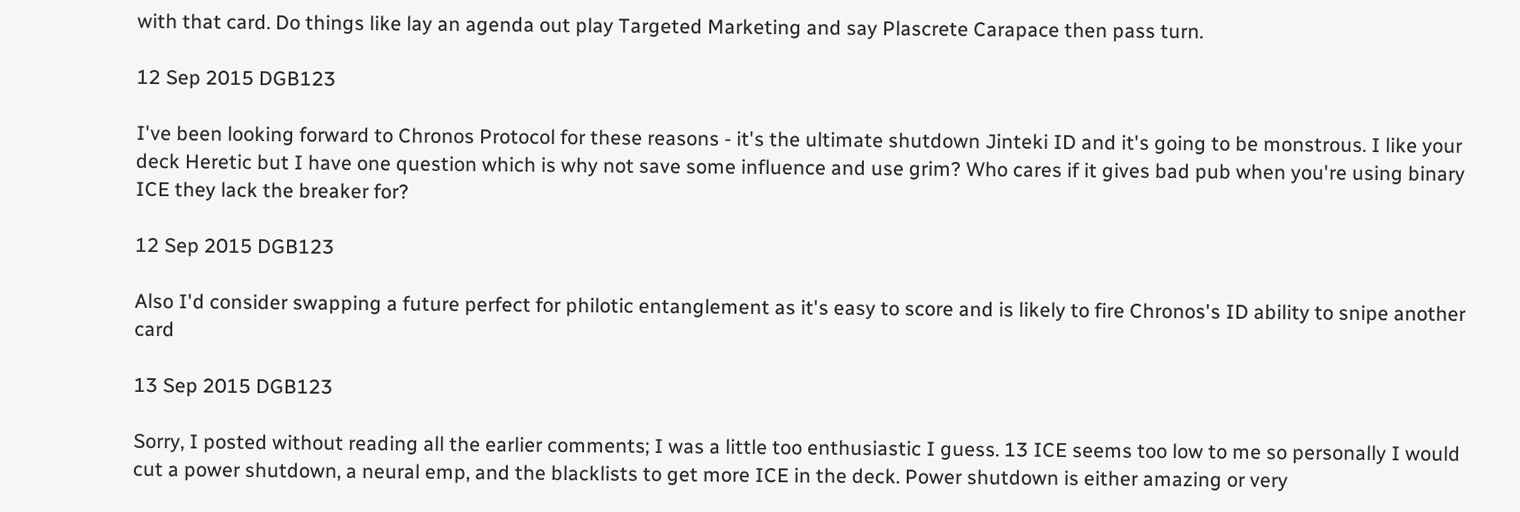with that card. Do things like lay an agenda out play Targeted Marketing and say Plascrete Carapace then pass turn.

12 Sep 2015 DGB123

I've been looking forward to Chronos Protocol for these reasons - it's the ultimate shutdown Jinteki ID and it's going to be monstrous. I like your deck Heretic but I have one question which is why not save some influence and use grim? Who cares if it gives bad pub when you're using binary ICE they lack the breaker for?

12 Sep 2015 DGB123

Also I'd consider swapping a future perfect for philotic entanglement as it's easy to score and is likely to fire Chronos's ID ability to snipe another card

13 Sep 2015 DGB123

Sorry, I posted without reading all the earlier comments; I was a little too enthusiastic I guess. 13 ICE seems too low to me so personally I would cut a power shutdown, a neural emp, and the blacklists to get more ICE in the deck. Power shutdown is either amazing or very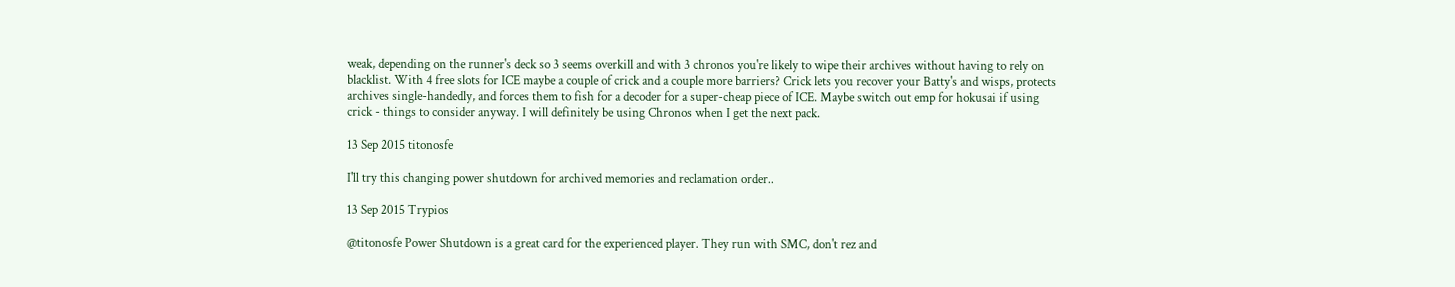weak, depending on the runner's deck so 3 seems overkill and with 3 chronos you're likely to wipe their archives without having to rely on blacklist. With 4 free slots for ICE maybe a couple of crick and a couple more barriers? Crick lets you recover your Batty's and wisps, protects archives single-handedly, and forces them to fish for a decoder for a super-cheap piece of ICE. Maybe switch out emp for hokusai if using crick - things to consider anyway. I will definitely be using Chronos when I get the next pack.

13 Sep 2015 titonosfe

I'll try this changing power shutdown for archived memories and reclamation order..

13 Sep 2015 Trypios

@titonosfe Power Shutdown is a great card for the experienced player. They run with SMC, don't rez and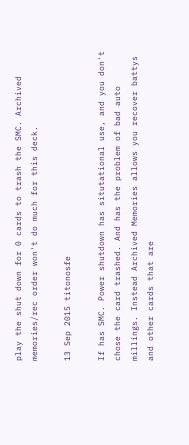play the shut down for 0 cards to trash the SMC. Archived memories/rec order won't do much for this deck.

13 Sep 2015 titonosfe

If has SMC. Power shutdown has situtational use, and you don't chose the card trashed. And has the problem of bad auto millings. Instead Archived Memories allows you recover battys and other cards that are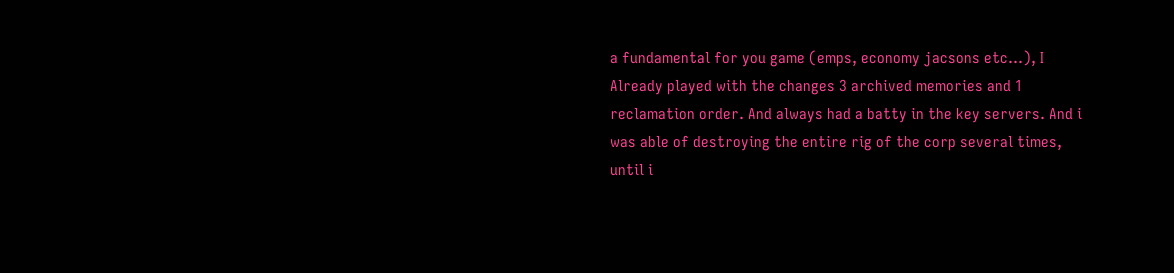a fundamental for you game (emps, economy jacsons etc...), I Already played with the changes 3 archived memories and 1 reclamation order. And always had a batty in the key servers. And i was able of destroying the entire rig of the corp several times, until i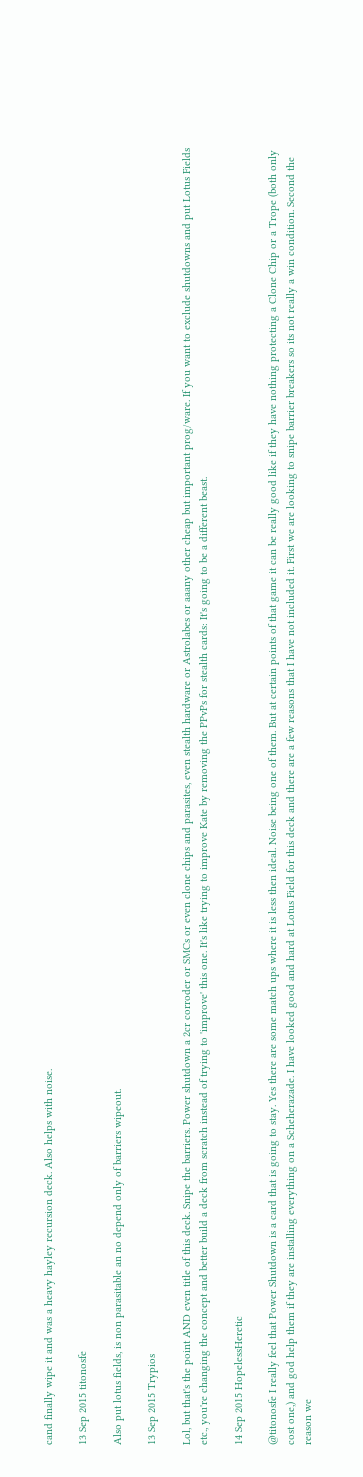cand finally wipe it and was a heavy hayley recursion deck. Also helps with noise.

13 Sep 2015 titonosfe

Also put lotus fields, is non parasitable an no depend only of barriers wipeout.

13 Sep 2015 Trypios

Lol, but that's the point AND even title of this deck. Snipe the barriers. Power shutdown a 2cr corroder or SMCs or even clone chips and parasites, even stealth hardware or Astrolabes or aaany other cheap but important prog/ware. If you want to exclude shutdowns and put Lotus Fields etc., you're changing the concept and better build a deck from scratch instead of trying to 'improve' this one. It's like trying to improve Kate by removing the PPvPs for stealth cards: It's going to be a different beast.

14 Sep 2015 HopelessHeretic

@titonosfe I really feel that Power Shutdown is a card that is going to stay. Yes there are some match ups where it is less then ideal. Noise being one of them. But at certain points of that game it can be really good like if they have nothing protecting a Clone Chip or a Trope (both only cost one,) and god help them if they are installing everything on a Scheherazade. I have looked good and hard at Lotus Field for this deck and there are a few reasons that I have not included it. First we are looking to snipe barrier breakers so its not really a win condition. Second the reason we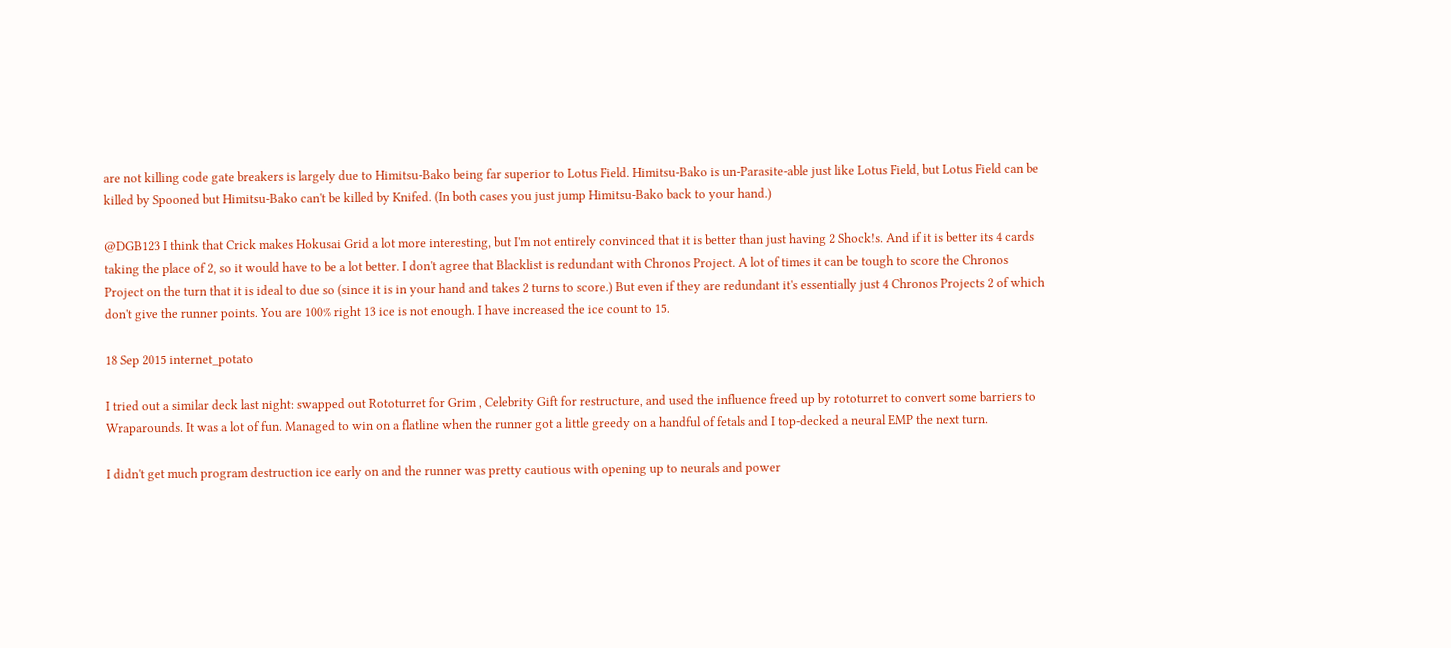are not killing code gate breakers is largely due to Himitsu-Bako being far superior to Lotus Field. Himitsu-Bako is un-Parasite-able just like Lotus Field, but Lotus Field can be killed by Spooned but Himitsu-Bako can't be killed by Knifed. (In both cases you just jump Himitsu-Bako back to your hand.)

@DGB123 I think that Crick makes Hokusai Grid a lot more interesting, but I'm not entirely convinced that it is better than just having 2 Shock!s. And if it is better its 4 cards taking the place of 2, so it would have to be a lot better. I don't agree that Blacklist is redundant with Chronos Project. A lot of times it can be tough to score the Chronos Project on the turn that it is ideal to due so (since it is in your hand and takes 2 turns to score.) But even if they are redundant it's essentially just 4 Chronos Projects 2 of which don't give the runner points. You are 100% right 13 ice is not enough. I have increased the ice count to 15.

18 Sep 2015 internet_potato

I tried out a similar deck last night: swapped out Rototurret for Grim , Celebrity Gift for restructure, and used the influence freed up by rototurret to convert some barriers to Wraparounds. It was a lot of fun. Managed to win on a flatline when the runner got a little greedy on a handful of fetals and I top-decked a neural EMP the next turn.

I didn't get much program destruction ice early on and the runner was pretty cautious with opening up to neurals and power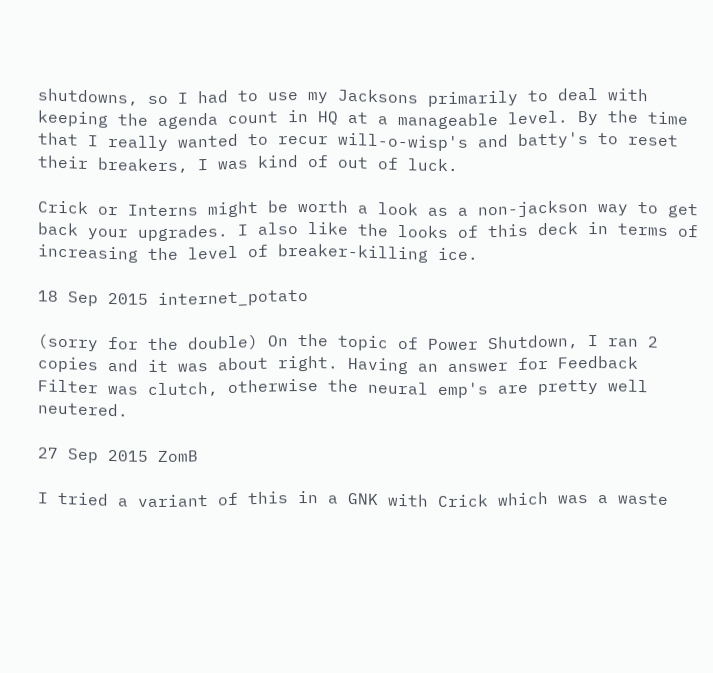shutdowns, so I had to use my Jacksons primarily to deal with keeping the agenda count in HQ at a manageable level. By the time that I really wanted to recur will-o-wisp's and batty's to reset their breakers, I was kind of out of luck.

Crick or Interns might be worth a look as a non-jackson way to get back your upgrades. I also like the looks of this deck in terms of increasing the level of breaker-killing ice.

18 Sep 2015 internet_potato

(sorry for the double) On the topic of Power Shutdown, I ran 2 copies and it was about right. Having an answer for Feedback Filter was clutch, otherwise the neural emp's are pretty well neutered.

27 Sep 2015 ZomB

I tried a variant of this in a GNK with Crick which was a waste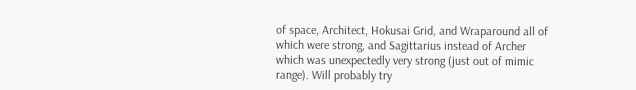of space, Architect, Hokusai Grid, and Wraparound all of which were strong, and Sagittarius instead of Archer which was unexpectedly very strong (just out of mimic range). Will probably try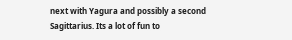next with Yagura and possibly a second Sagittarius. Its a lot of fun to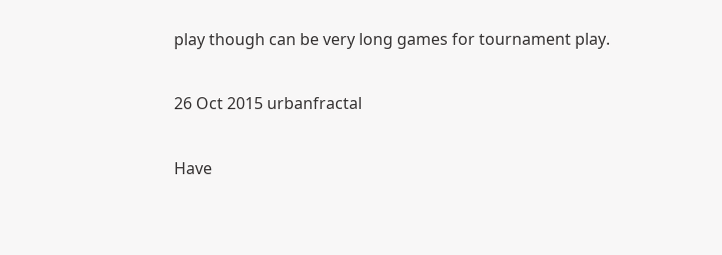play though can be very long games for tournament play.

26 Oct 2015 urbanfractal

Have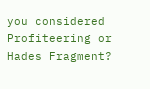you considered Profiteering or Hades Fragment?